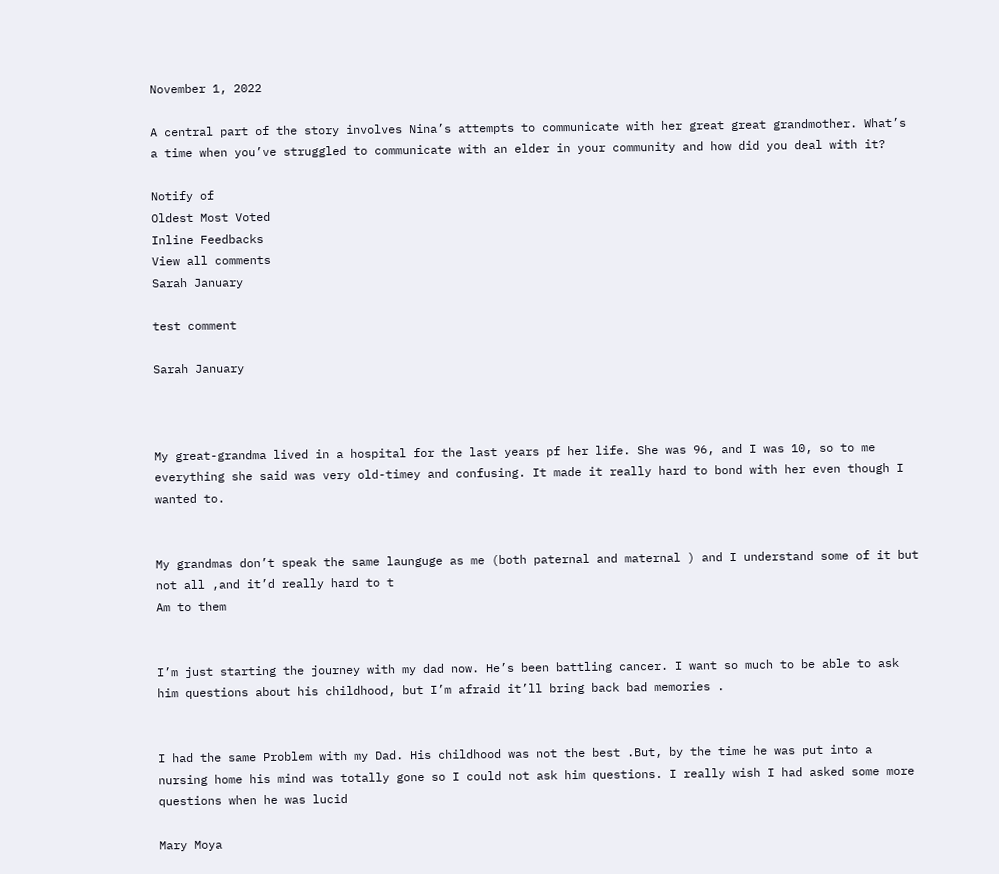November 1, 2022

A central part of the story involves Nina’s attempts to communicate with her great great grandmother. What’s a time when you’ve struggled to communicate with an elder in your community and how did you deal with it?

Notify of
Oldest Most Voted
Inline Feedbacks
View all comments
Sarah January

test comment

Sarah January



My great-grandma lived in a hospital for the last years pf her life. She was 96, and I was 10, so to me everything she said was very old-timey and confusing. It made it really hard to bond with her even though I wanted to.


My grandmas don’t speak the same launguge as me (both paternal and maternal ) and I understand some of it but not all ,and it’d really hard to t
Am to them


I’m just starting the journey with my dad now. He’s been battling cancer. I want so much to be able to ask him questions about his childhood, but I’m afraid it’ll bring back bad memories .


I had the same Problem with my Dad. His childhood was not the best .But, by the time he was put into a nursing home his mind was totally gone so I could not ask him questions. I really wish I had asked some more questions when he was lucid

Mary Moya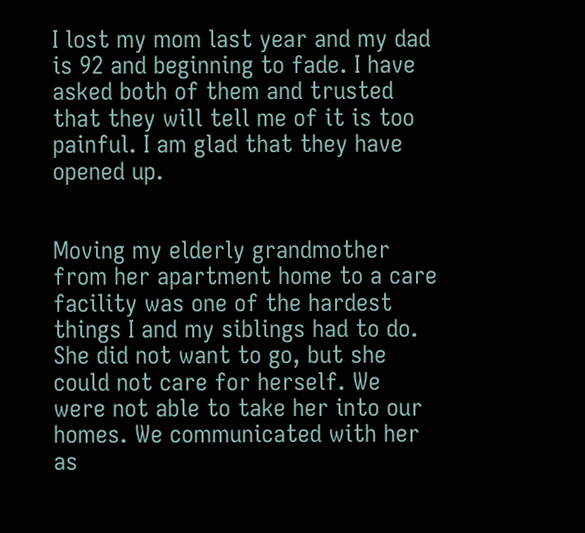I lost my mom last year and my dad is 92 and beginning to fade. I have asked both of them and trusted that they will tell me of it is too painful. I am glad that they have opened up.


Moving my elderly grandmother from her apartment home to a care facility was one of the hardest things I and my siblings had to do. She did not want to go, but she could not care for herself. We were not able to take her into our homes. We communicated with her as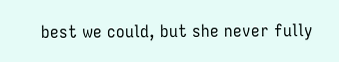best we could, but she never fully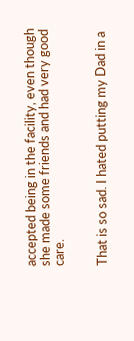accepted being in the facility, even though she made some friends and had very good care.


That is so sad. I hated putting my Dad in a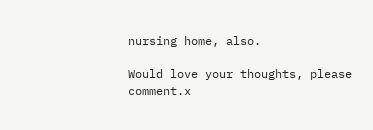nursing home, also.

Would love your thoughts, please comment.x